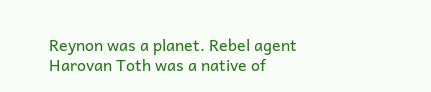Reynon was a planet. Rebel agent Harovan Toth was a native of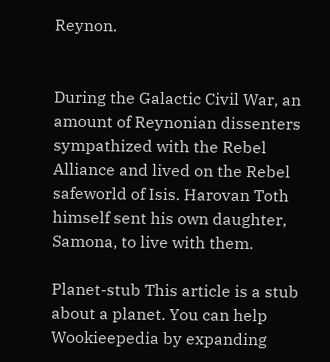Reynon.


During the Galactic Civil War, an amount of Reynonian dissenters sympathized with the Rebel Alliance and lived on the Rebel safeworld of Isis. Harovan Toth himself sent his own daughter, Samona, to live with them.

Planet-stub This article is a stub about a planet. You can help Wookieepedia by expanding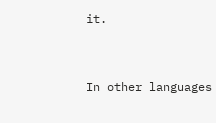it.


In other languages